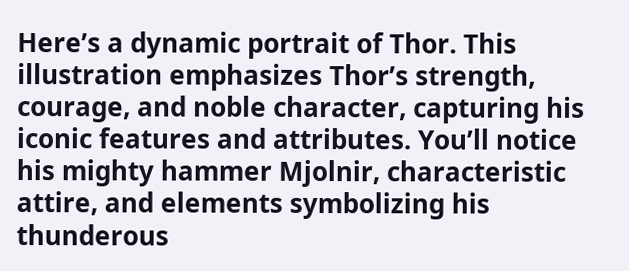Here’s a dynamic portrait of Thor. This illustration emphasizes Thor’s strength, courage, and noble character, capturing his iconic features and attributes. You’ll notice his mighty hammer Mjolnir, characteristic attire, and elements symbolizing his thunderous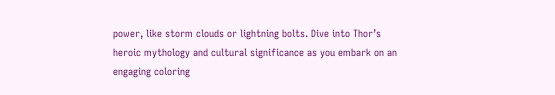power, like storm clouds or lightning bolts. Dive into Thor’s heroic mythology and cultural significance as you embark on an engaging coloring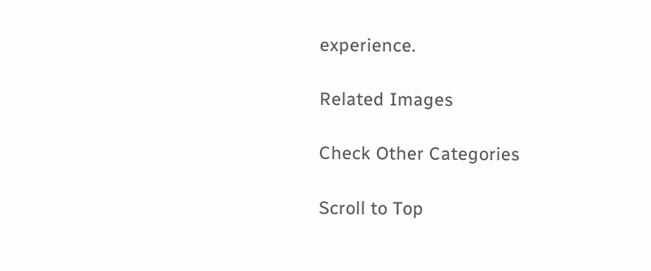experience.

Related Images

Check Other Categories

Scroll to Top